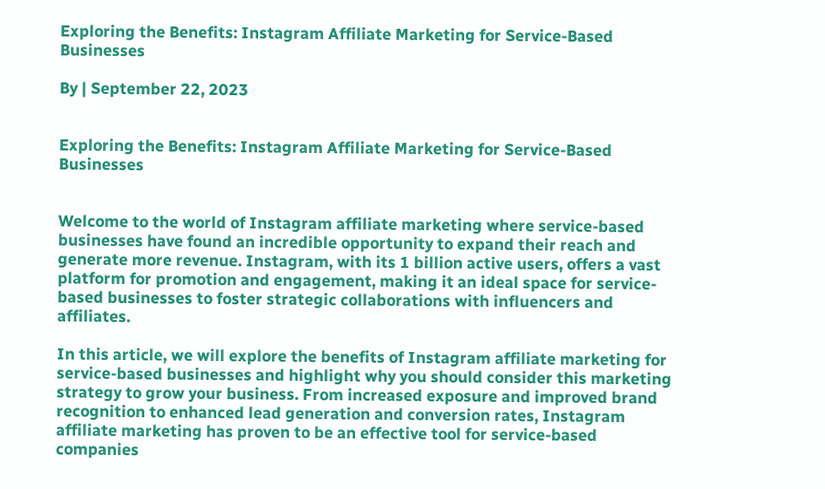Exploring the Benefits: Instagram Affiliate Marketing for Service-Based Businesses

By | September 22, 2023


Exploring the Benefits: Instagram Affiliate Marketing for Service-Based Businesses


Welcome to the world of Instagram affiliate marketing where service-based businesses have found an incredible opportunity to expand their reach and generate more revenue. Instagram, with its 1 billion active users, offers a vast platform for promotion and engagement, making it an ideal space for service-based businesses to foster strategic collaborations with influencers and affiliates.

In this article, we will explore the benefits of Instagram affiliate marketing for service-based businesses and highlight why you should consider this marketing strategy to grow your business. From increased exposure and improved brand recognition to enhanced lead generation and conversion rates, Instagram affiliate marketing has proven to be an effective tool for service-based companies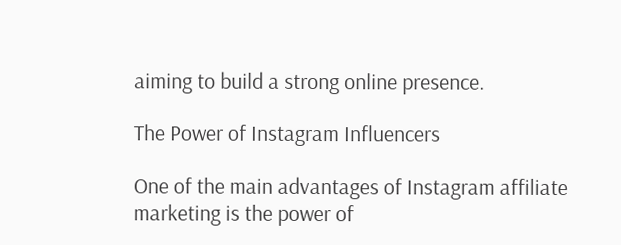aiming to build a strong online presence.

The Power of Instagram Influencers

One of the main advantages of Instagram affiliate marketing is the power of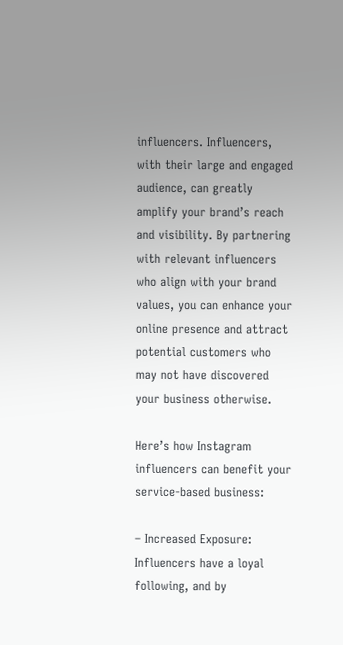influencers. Influencers, with their large and engaged audience, can greatly amplify your brand’s reach and visibility. By partnering with relevant influencers who align with your brand values, you can enhance your online presence and attract potential customers who may not have discovered your business otherwise.

Here’s how Instagram influencers can benefit your service-based business:

– Increased Exposure: Influencers have a loyal following, and by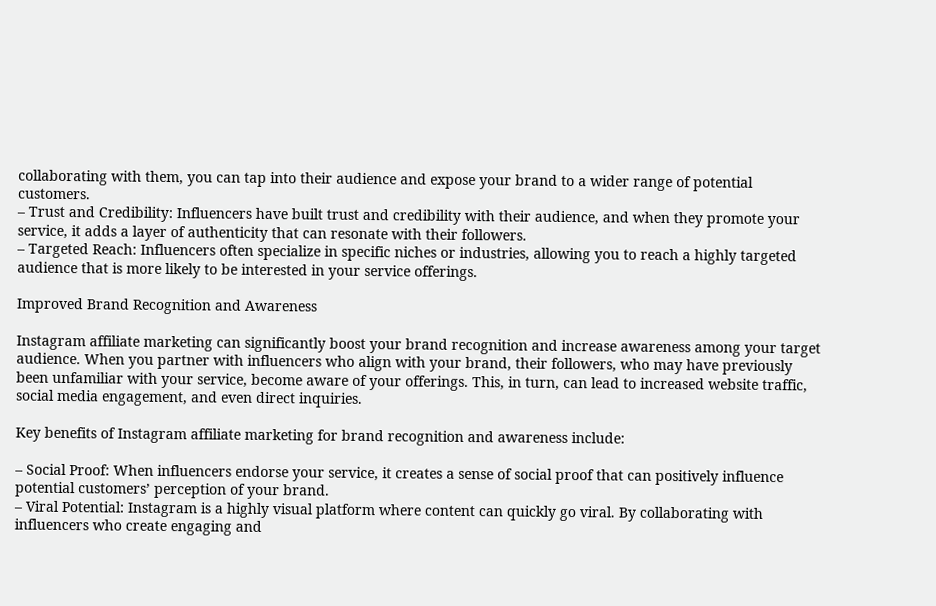collaborating with them, you can tap into their audience and expose your brand to a wider range of potential customers.
– Trust and Credibility: Influencers have built trust and credibility with their audience, and when they promote your service, it adds a layer of authenticity that can resonate with their followers.
– Targeted Reach: Influencers often specialize in specific niches or industries, allowing you to reach a highly targeted audience that is more likely to be interested in your service offerings.

Improved Brand Recognition and Awareness

Instagram affiliate marketing can significantly boost your brand recognition and increase awareness among your target audience. When you partner with influencers who align with your brand, their followers, who may have previously been unfamiliar with your service, become aware of your offerings. This, in turn, can lead to increased website traffic, social media engagement, and even direct inquiries.

Key benefits of Instagram affiliate marketing for brand recognition and awareness include:

– Social Proof: When influencers endorse your service, it creates a sense of social proof that can positively influence potential customers’ perception of your brand.
– Viral Potential: Instagram is a highly visual platform where content can quickly go viral. By collaborating with influencers who create engaging and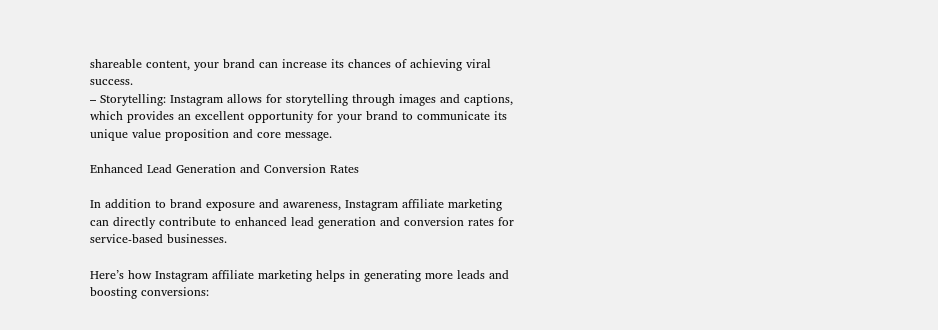shareable content, your brand can increase its chances of achieving viral success.
– Storytelling: Instagram allows for storytelling through images and captions, which provides an excellent opportunity for your brand to communicate its unique value proposition and core message.

Enhanced Lead Generation and Conversion Rates

In addition to brand exposure and awareness, Instagram affiliate marketing can directly contribute to enhanced lead generation and conversion rates for service-based businesses.

Here’s how Instagram affiliate marketing helps in generating more leads and boosting conversions: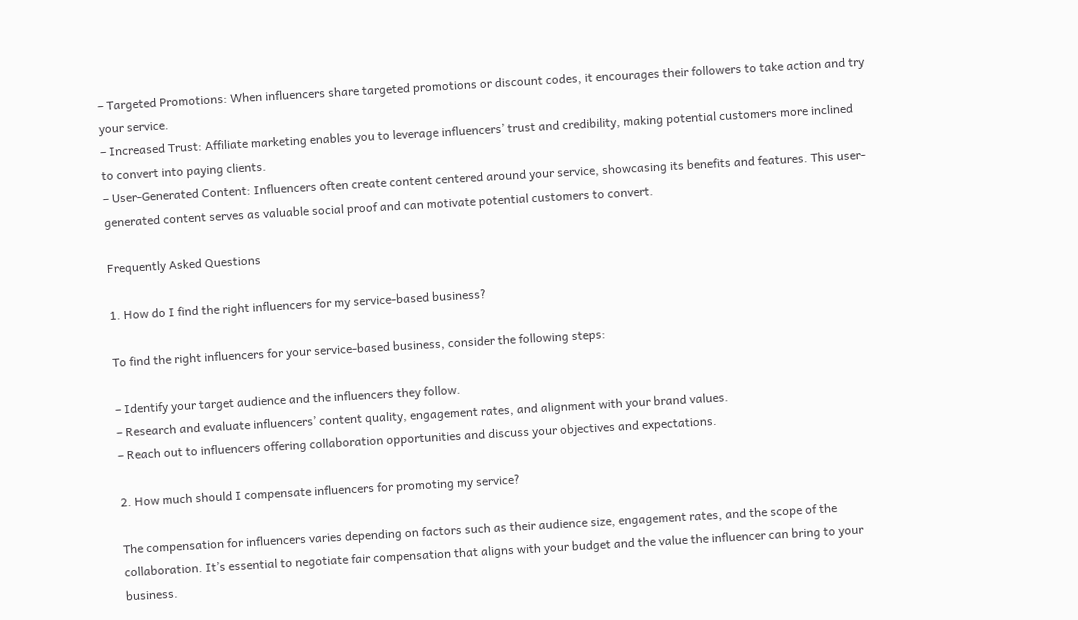– Targeted Promotions: When influencers share targeted promotions or discount codes, it encourages their followers to take action and try your service.
– Increased Trust: Affiliate marketing enables you to leverage influencers’ trust and credibility, making potential customers more inclined to convert into paying clients.
– User-Generated Content: Influencers often create content centered around your service, showcasing its benefits and features. This user-generated content serves as valuable social proof and can motivate potential customers to convert.

Frequently Asked Questions

1. How do I find the right influencers for my service-based business?

To find the right influencers for your service-based business, consider the following steps:

– Identify your target audience and the influencers they follow.
– Research and evaluate influencers’ content quality, engagement rates, and alignment with your brand values.
– Reach out to influencers offering collaboration opportunities and discuss your objectives and expectations.

2. How much should I compensate influencers for promoting my service?

The compensation for influencers varies depending on factors such as their audience size, engagement rates, and the scope of the collaboration. It’s essential to negotiate fair compensation that aligns with your budget and the value the influencer can bring to your business.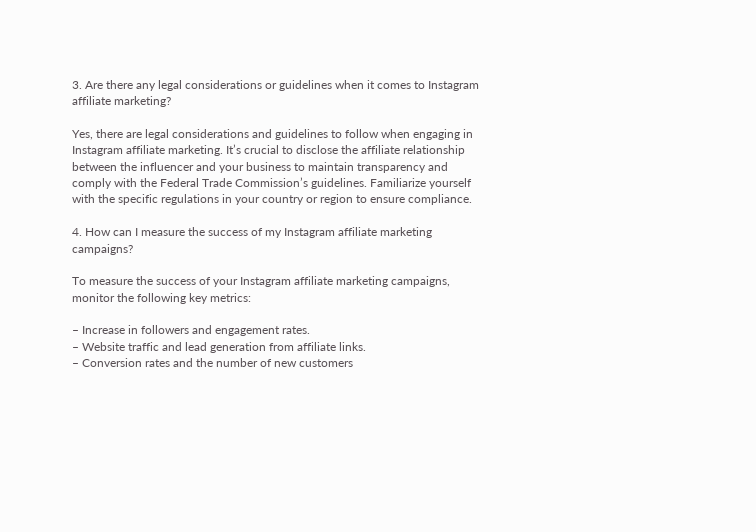3. Are there any legal considerations or guidelines when it comes to Instagram affiliate marketing?

Yes, there are legal considerations and guidelines to follow when engaging in Instagram affiliate marketing. It’s crucial to disclose the affiliate relationship between the influencer and your business to maintain transparency and comply with the Federal Trade Commission’s guidelines. Familiarize yourself with the specific regulations in your country or region to ensure compliance.

4. How can I measure the success of my Instagram affiliate marketing campaigns?

To measure the success of your Instagram affiliate marketing campaigns, monitor the following key metrics:

– Increase in followers and engagement rates.
– Website traffic and lead generation from affiliate links.
– Conversion rates and the number of new customers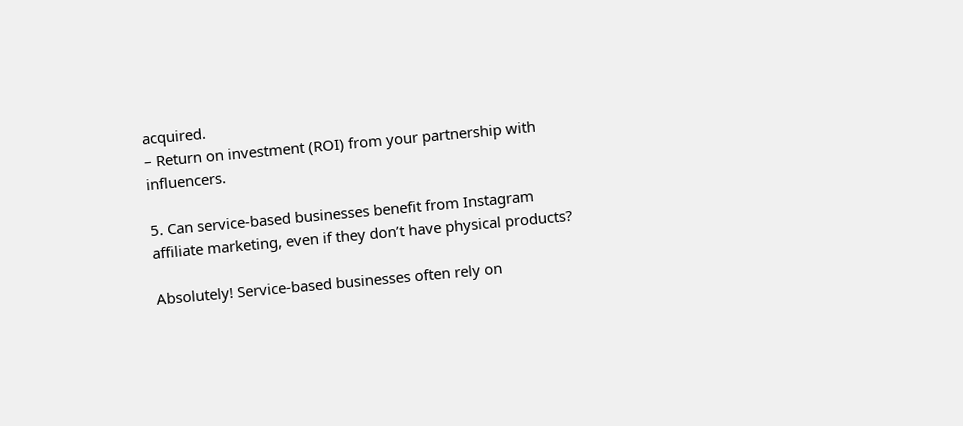acquired.
– Return on investment (ROI) from your partnership with influencers.

5. Can service-based businesses benefit from Instagram affiliate marketing, even if they don’t have physical products?

Absolutely! Service-based businesses often rely on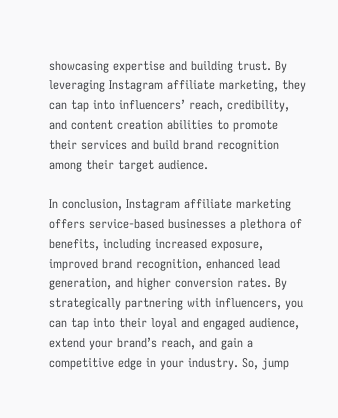showcasing expertise and building trust. By leveraging Instagram affiliate marketing, they can tap into influencers’ reach, credibility, and content creation abilities to promote their services and build brand recognition among their target audience.

In conclusion, Instagram affiliate marketing offers service-based businesses a plethora of benefits, including increased exposure, improved brand recognition, enhanced lead generation, and higher conversion rates. By strategically partnering with influencers, you can tap into their loyal and engaged audience, extend your brand’s reach, and gain a competitive edge in your industry. So, jump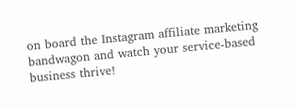on board the Instagram affiliate marketing bandwagon and watch your service-based business thrive!